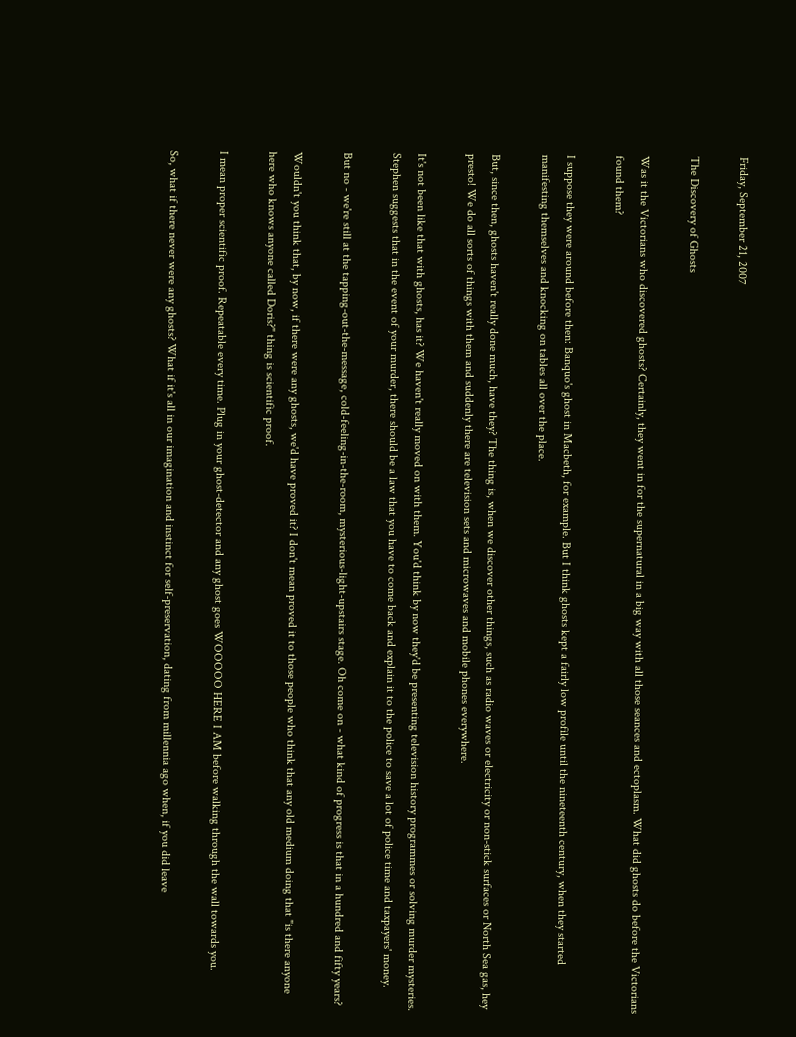Friday, September 21, 2007

The Discovery of Ghosts

Was it the Victorians who discovered ghosts? Certainly, they went in for the supernatural in a big way with all those seances and ectoplasm. What did ghosts do before the Victorians found them?

I suppose they were around before then: Banquo's ghost in Macbeth, for example. But I think ghosts kept a fairly low profile until the nineteenth century, when they started manifesting themselves and knocking on tables all over the place.

But, since then, ghosts haven't really done much, have they? The thing is, when we discover other things, such as radio waves or electricity or non-stick surfaces or North Sea gas, hey presto! We do all sorts of things with them and suddenly there are television sets and microwaves and mobile phones everywhere.

It's not been like that with ghosts, has it? We haven't really moved on with them. You'd think by now they'd be presenting television history programmes or solving murder mysteries. Stephen suggests that in the event of your murder, there should be a law that you have to come back and explain it to the police to save a lot of police time and taxpayers' money.

But no - we're still at the tapping-out-the-message, cold-feeling-in-the-room, mysterious-light-upstairs stage. Oh come on - what kind of progress is that in a hundred and fifty years?

Wouldn't you think that, by now, if there were any ghosts, we'd have proved it? I don't mean proved it to those people who think that any old medium doing that "is there anyone here who knows anyone called Doris?" thing is scientific proof.

I mean proper scientific proof. Repeatable every time. Plug in your ghost-detector and any ghost goes WOOOOO HERE I AM before walking through the wall towards you.

So, what if there never were any ghosts? What if it's all in our imagination and instinct for self-preservation, dating from millennia ago when, if you did leave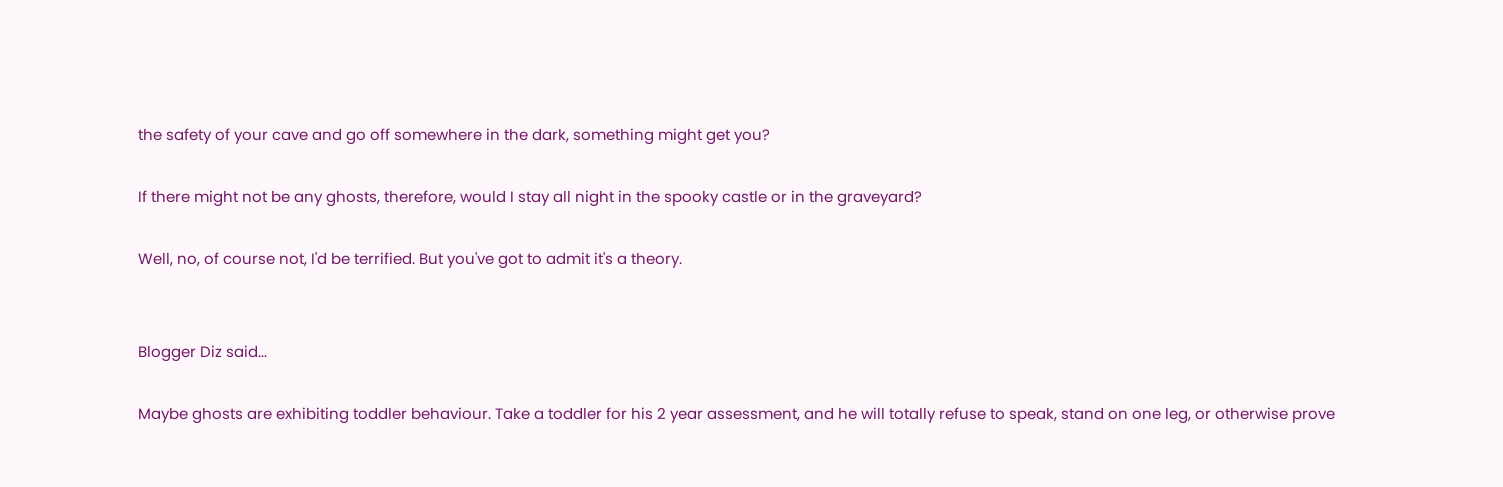the safety of your cave and go off somewhere in the dark, something might get you?

If there might not be any ghosts, therefore, would I stay all night in the spooky castle or in the graveyard?

Well, no, of course not, I'd be terrified. But you've got to admit it's a theory.


Blogger Diz said...

Maybe ghosts are exhibiting toddler behaviour. Take a toddler for his 2 year assessment, and he will totally refuse to speak, stand on one leg, or otherwise prove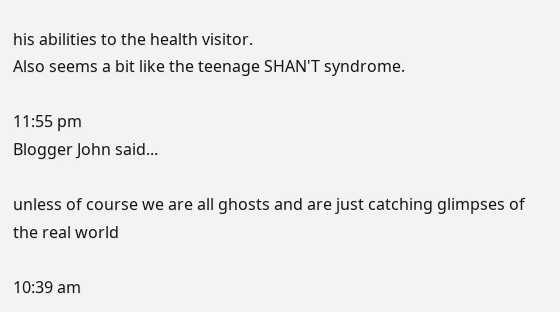his abilities to the health visitor.
Also seems a bit like the teenage SHAN'T syndrome.

11:55 pm
Blogger John said...

unless of course we are all ghosts and are just catching glimpses of the real world

10:39 am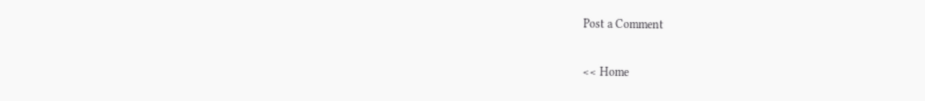Post a Comment

<< Home